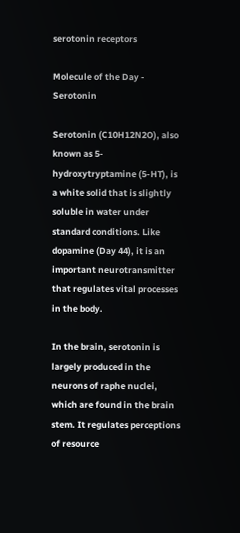serotonin receptors

Molecule of the Day - Serotonin

Serotonin (C10H12N2O), also known as 5-hydroxytryptamine (5-HT), is a white solid that is slightly soluble in water under standard conditions. Like dopamine (Day 44), it is an important neurotransmitter that regulates vital processes in the body.

In the brain, serotonin is largely produced in the neurons of raphe nuclei, which are found in the brain stem. It regulates perceptions of resource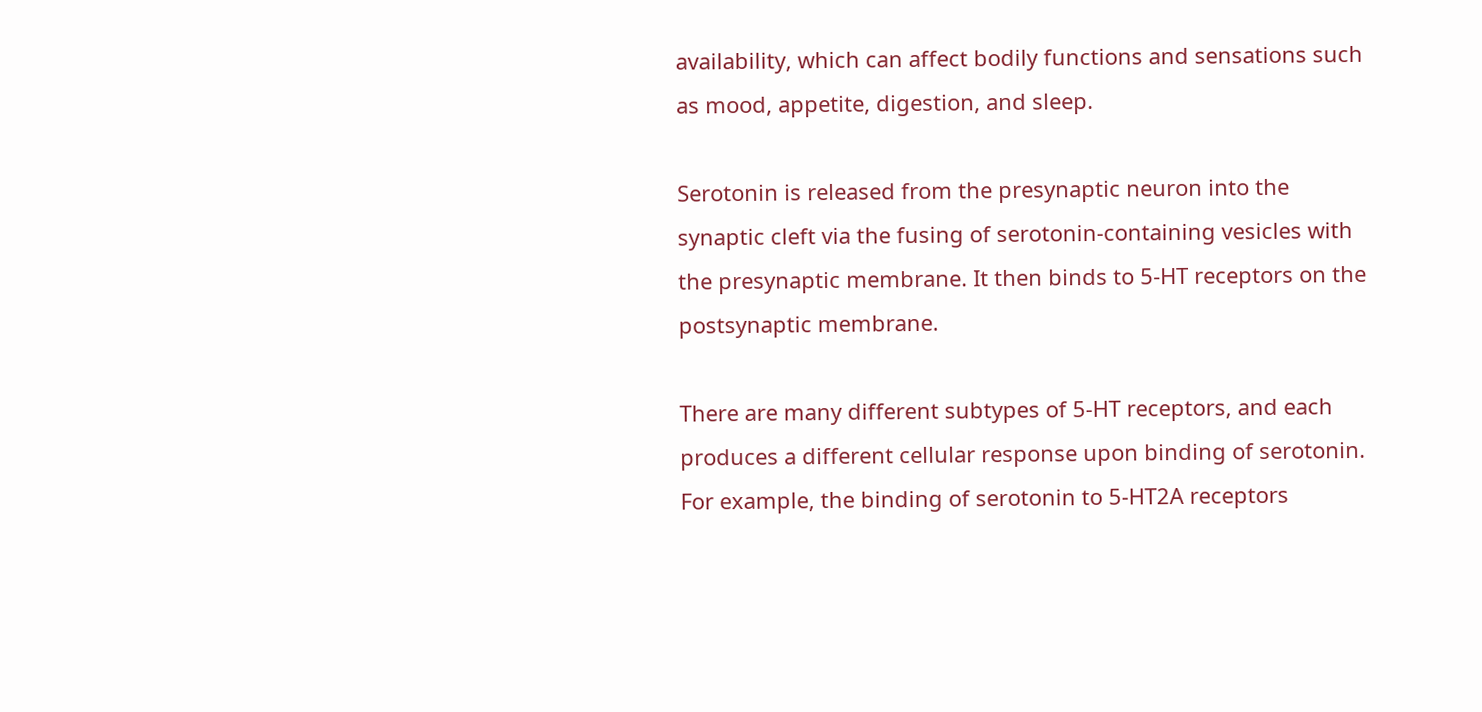availability, which can affect bodily functions and sensations such as mood, appetite, digestion, and sleep.

Serotonin is released from the presynaptic neuron into the synaptic cleft via the fusing of serotonin-containing vesicles with the presynaptic membrane. It then binds to 5-HT receptors on the postsynaptic membrane.

There are many different subtypes of 5-HT receptors, and each produces a different cellular response upon binding of serotonin. For example, the binding of serotonin to 5-HT2A receptors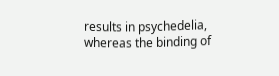results in psychedelia, whereas the binding of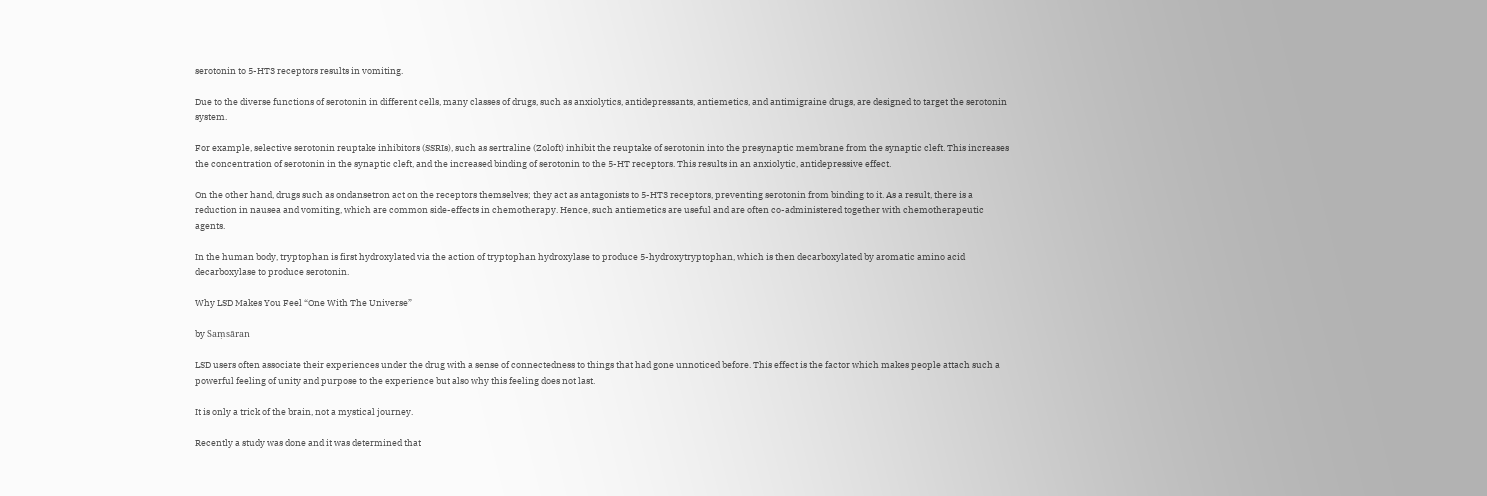serotonin to 5-HT3 receptors results in vomiting.

Due to the diverse functions of serotonin in different cells, many classes of drugs, such as anxiolytics, antidepressants, antiemetics, and antimigraine drugs, are designed to target the serotonin system.

For example, selective serotonin reuptake inhibitors (SSRIs), such as sertraline (Zoloft) inhibit the reuptake of serotonin into the presynaptic membrane from the synaptic cleft. This increases the concentration of serotonin in the synaptic cleft, and the increased binding of serotonin to the 5-HT receptors. This results in an anxiolytic, antidepressive effect.

On the other hand, drugs such as ondansetron act on the receptors themselves; they act as antagonists to 5-HT3 receptors, preventing serotonin from binding to it. As a result, there is a reduction in nausea and vomiting, which are common side-effects in chemotherapy. Hence, such antiemetics are useful and are often co-administered together with chemotherapeutic agents.

In the human body, tryptophan is first hydroxylated via the action of tryptophan hydroxylase to produce 5-hydroxytryptophan, which is then decarboxylated by aromatic amino acid decarboxylase to produce serotonin.

Why LSD Makes You Feel “One With The Universe”

by Saṃsāran

LSD users often associate their experiences under the drug with a sense of connectedness to things that had gone unnoticed before. This effect is the factor which makes people attach such a powerful feeling of unity and purpose to the experience but also why this feeling does not last.

It is only a trick of the brain, not a mystical journey.

Recently a study was done and it was determined that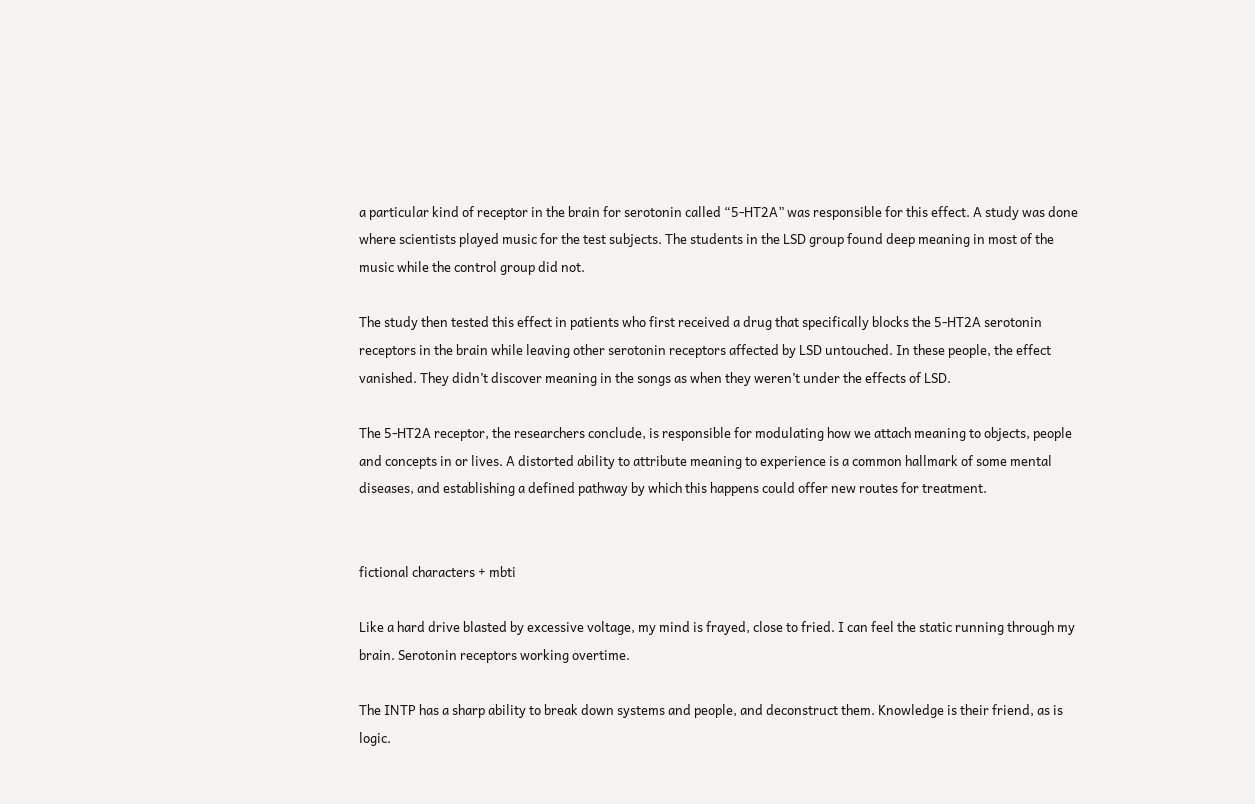a particular kind of receptor in the brain for serotonin called “5-HT2A” was responsible for this effect. A study was done where scientists played music for the test subjects. The students in the LSD group found deep meaning in most of the music while the control group did not.

The study then tested this effect in patients who first received a drug that specifically blocks the 5-HT2A serotonin receptors in the brain while leaving other serotonin receptors affected by LSD untouched. In these people, the effect vanished. They didn’t discover meaning in the songs as when they weren’t under the effects of LSD.

The 5-HT2A receptor, the researchers conclude, is responsible for modulating how we attach meaning to objects, people and concepts in or lives. A distorted ability to attribute meaning to experience is a common hallmark of some mental diseases, and establishing a defined pathway by which this happens could offer new routes for treatment.


fictional characters + mbti

Like a hard drive blasted by excessive voltage, my mind is frayed, close to fried. I can feel the static running through my brain. Serotonin receptors working overtime.

The INTP has a sharp ability to break down systems and people, and deconstruct them. Knowledge is their friend, as is logic.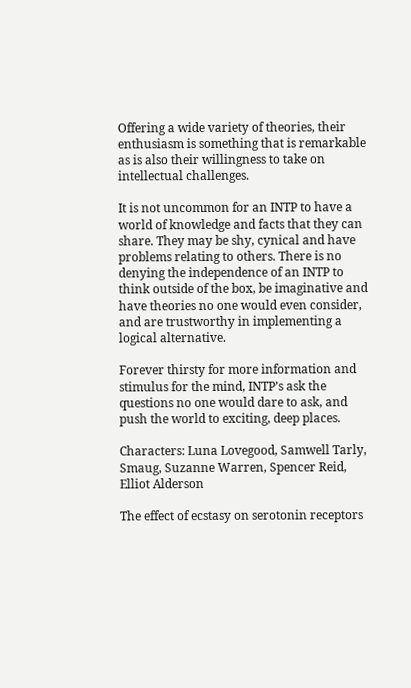Offering a wide variety of theories, their enthusiasm is something that is remarkable as is also their willingness to take on intellectual challenges.

It is not uncommon for an INTP to have a world of knowledge and facts that they can share. They may be shy, cynical and have problems relating to others. There is no denying the independence of an INTP to think outside of the box, be imaginative and have theories no one would even consider, and are trustworthy in implementing a logical alternative.

Forever thirsty for more information and stimulus for the mind, INTP’s ask the questions no one would dare to ask, and push the world to exciting, deep places.

Characters: Luna Lovegood, Samwell Tarly, Smaug, Suzanne Warren, Spencer Reid, Elliot Alderson

The effect of ecstasy on serotonin receptors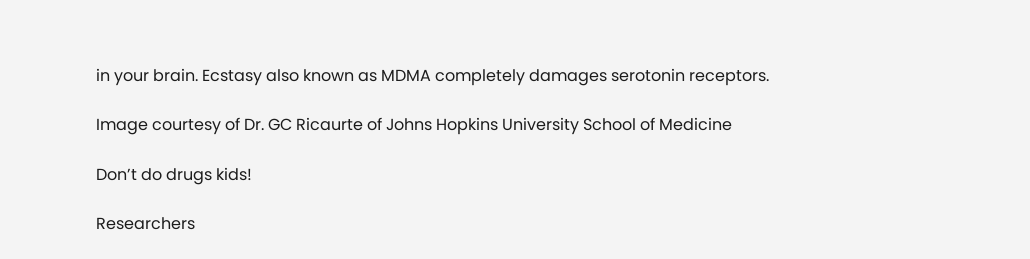in your brain. Ecstasy also known as MDMA completely damages serotonin receptors.

Image courtesy of Dr. GC Ricaurte of Johns Hopkins University School of Medicine

Don’t do drugs kids!

Researchers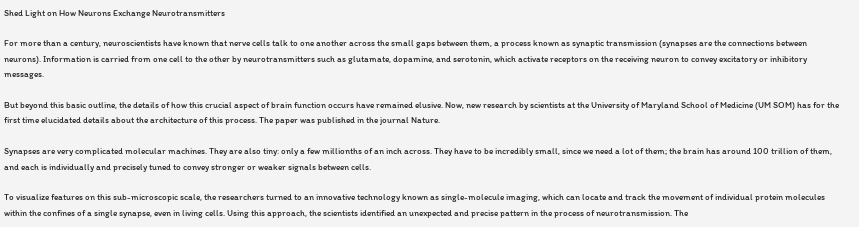Shed Light on How Neurons Exchange Neurotransmitters

For more than a century, neuroscientists have known that nerve cells talk to one another across the small gaps between them, a process known as synaptic transmission (synapses are the connections between neurons). Information is carried from one cell to the other by neurotransmitters such as glutamate, dopamine, and serotonin, which activate receptors on the receiving neuron to convey excitatory or inhibitory messages.

But beyond this basic outline, the details of how this crucial aspect of brain function occurs have remained elusive. Now, new research by scientists at the University of Maryland School of Medicine (UM SOM) has for the first time elucidated details about the architecture of this process. The paper was published in the journal Nature.

Synapses are very complicated molecular machines. They are also tiny: only a few millionths of an inch across. They have to be incredibly small, since we need a lot of them; the brain has around 100 trillion of them, and each is individually and precisely tuned to convey stronger or weaker signals between cells.

To visualize features on this sub-microscopic scale, the researchers turned to an innovative technology known as single-molecule imaging, which can locate and track the movement of individual protein molecules within the confines of a single synapse, even in living cells. Using this approach, the scientists identified an unexpected and precise pattern in the process of neurotransmission. The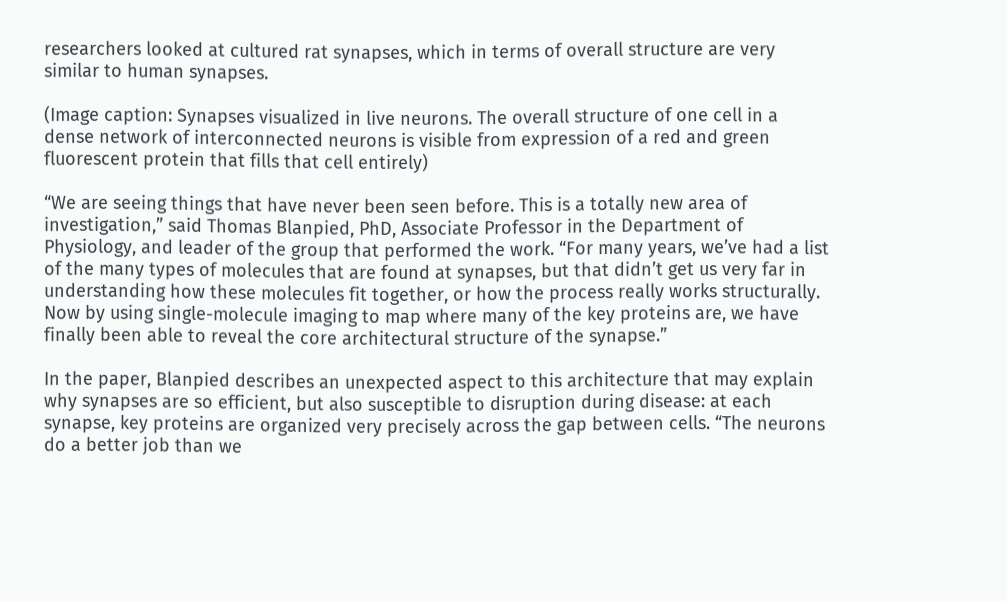researchers looked at cultured rat synapses, which in terms of overall structure are very similar to human synapses.

(Image caption: Synapses visualized in live neurons. The overall structure of one cell in a dense network of interconnected neurons is visible from expression of a red and green fluorescent protein that fills that cell entirely)

“We are seeing things that have never been seen before. This is a totally new area of investigation,” said Thomas Blanpied, PhD, Associate Professor in the Department of Physiology, and leader of the group that performed the work. “For many years, we’ve had a list of the many types of molecules that are found at synapses, but that didn’t get us very far in understanding how these molecules fit together, or how the process really works structurally. Now by using single-molecule imaging to map where many of the key proteins are, we have finally been able to reveal the core architectural structure of the synapse.”

In the paper, Blanpied describes an unexpected aspect to this architecture that may explain why synapses are so efficient, but also susceptible to disruption during disease: at each synapse, key proteins are organized very precisely across the gap between cells. “The neurons do a better job than we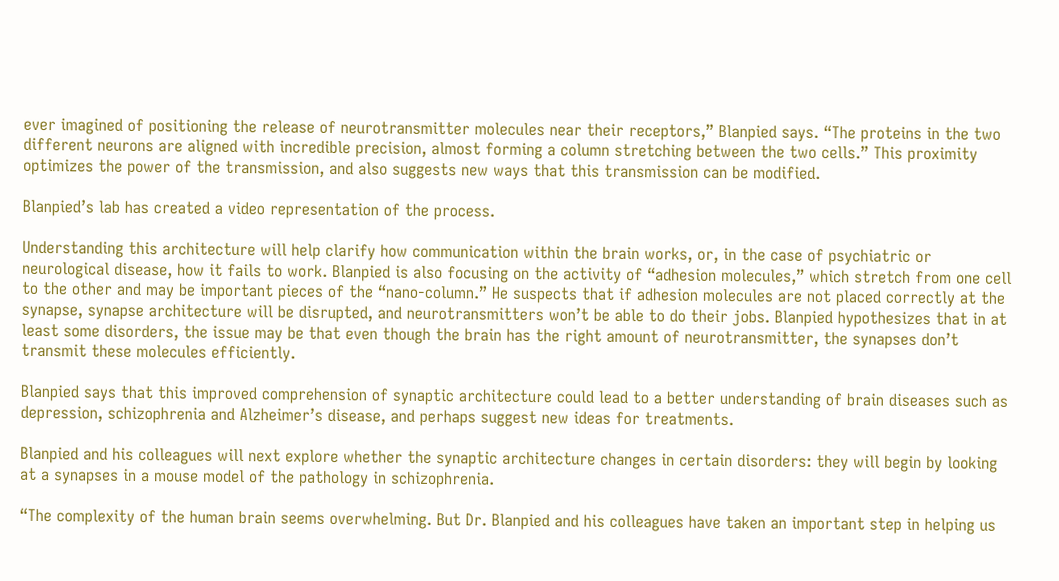ever imagined of positioning the release of neurotransmitter molecules near their receptors,” Blanpied says. “The proteins in the two different neurons are aligned with incredible precision, almost forming a column stretching between the two cells.” This proximity optimizes the power of the transmission, and also suggests new ways that this transmission can be modified.

Blanpied’s lab has created a video representation of the process.

Understanding this architecture will help clarify how communication within the brain works, or, in the case of psychiatric or neurological disease, how it fails to work. Blanpied is also focusing on the activity of “adhesion molecules,” which stretch from one cell to the other and may be important pieces of the “nano-column.” He suspects that if adhesion molecules are not placed correctly at the synapse, synapse architecture will be disrupted, and neurotransmitters won’t be able to do their jobs. Blanpied hypothesizes that in at least some disorders, the issue may be that even though the brain has the right amount of neurotransmitter, the synapses don’t transmit these molecules efficiently.

Blanpied says that this improved comprehension of synaptic architecture could lead to a better understanding of brain diseases such as depression, schizophrenia and Alzheimer’s disease, and perhaps suggest new ideas for treatments.

Blanpied and his colleagues will next explore whether the synaptic architecture changes in certain disorders: they will begin by looking at a synapses in a mouse model of the pathology in schizophrenia.

“The complexity of the human brain seems overwhelming. But Dr. Blanpied and his colleagues have taken an important step in helping us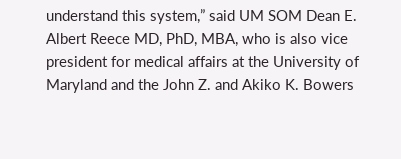understand this system,” said UM SOM Dean E. Albert Reece MD, PhD, MBA, who is also vice president for medical affairs at the University of Maryland and the John Z. and Akiko K. Bowers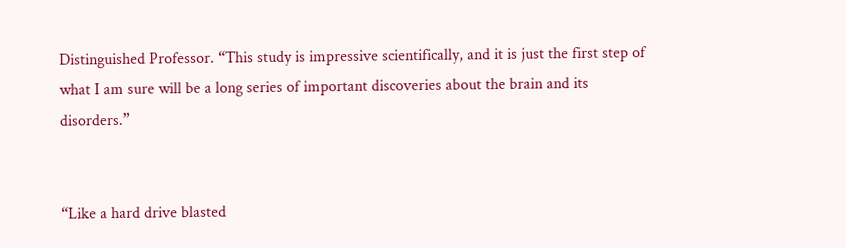Distinguished Professor. “This study is impressive scientifically, and it is just the first step of what I am sure will be a long series of important discoveries about the brain and its disorders.”


“Like a hard drive blasted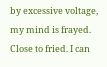by excessive voltage, my mind is frayed. Close to fried. I can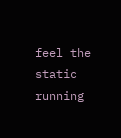feel the static running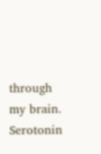through my brain. Serotonin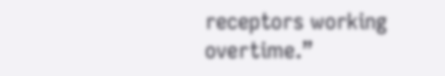receptors working overtime.”